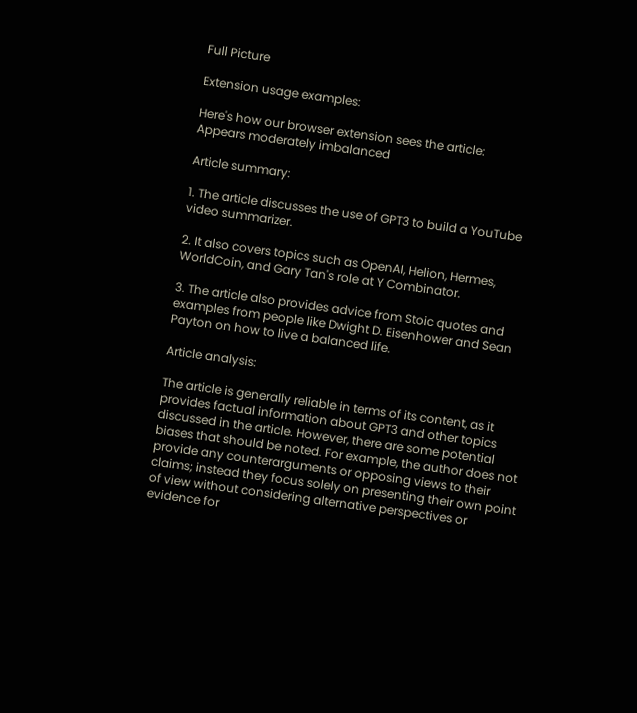Full Picture

Extension usage examples:

Here's how our browser extension sees the article:
Appears moderately imbalanced

Article summary:

1. The article discusses the use of GPT3 to build a YouTube video summarizer.

2. It also covers topics such as OpenAI, Helion, Hermes, WorldCoin, and Gary Tan's role at Y Combinator.

3. The article also provides advice from Stoic quotes and examples from people like Dwight D. Eisenhower and Sean Payton on how to live a balanced life.

Article analysis:

The article is generally reliable in terms of its content, as it provides factual information about GPT3 and other topics discussed in the article. However, there are some potential biases that should be noted. For example, the author does not provide any counterarguments or opposing views to their claims; instead they focus solely on presenting their own point of view without considering alternative perspectives or evidence for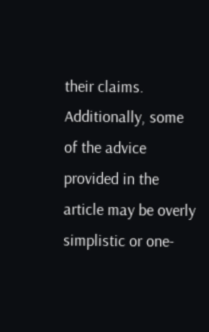their claims. Additionally, some of the advice provided in the article may be overly simplistic or one-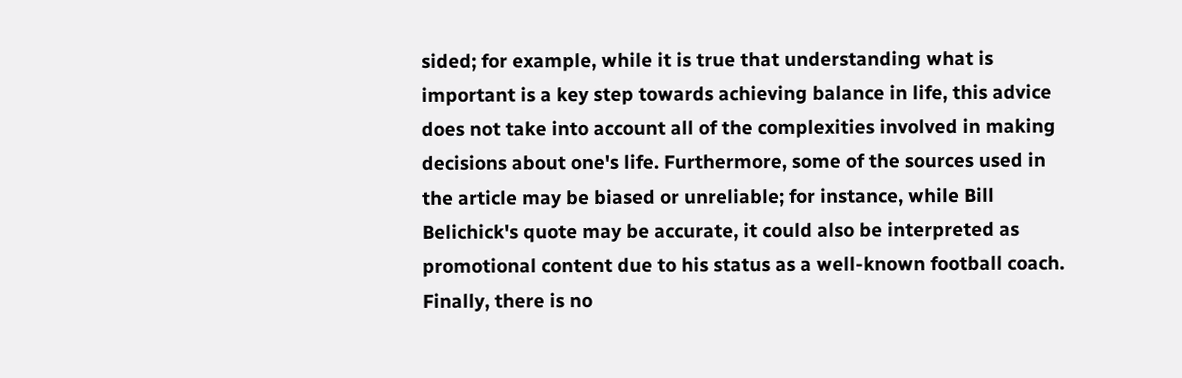sided; for example, while it is true that understanding what is important is a key step towards achieving balance in life, this advice does not take into account all of the complexities involved in making decisions about one's life. Furthermore, some of the sources used in the article may be biased or unreliable; for instance, while Bill Belichick's quote may be accurate, it could also be interpreted as promotional content due to his status as a well-known football coach. Finally, there is no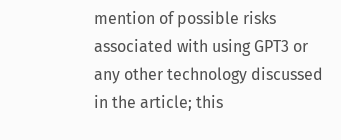mention of possible risks associated with using GPT3 or any other technology discussed in the article; this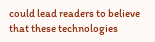could lead readers to believe that these technologies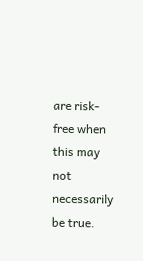are risk-free when this may not necessarily be true.